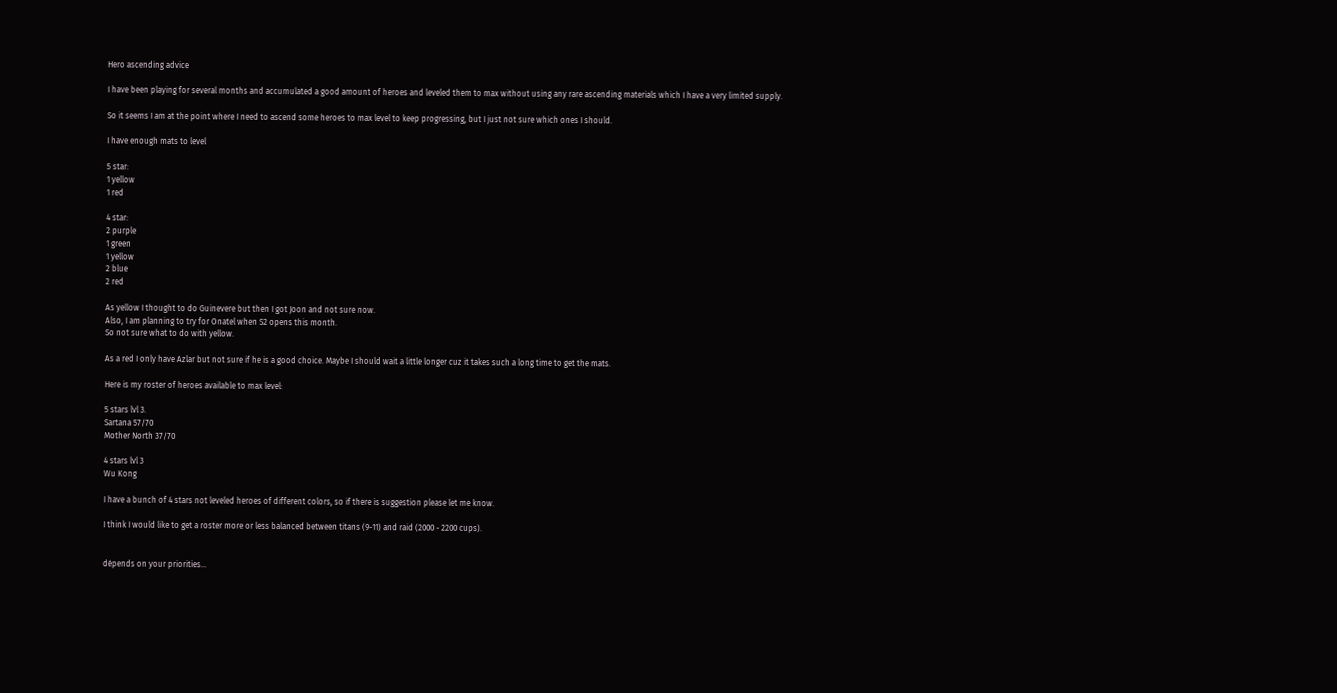Hero ascending advice

I have been playing for several months and accumulated a good amount of heroes and leveled them to max without using any rare ascending materials which I have a very limited supply.

So it seems I am at the point where I need to ascend some heroes to max level to keep progressing, but I just not sure which ones I should.

I have enough mats to level

5 star:
1 yellow
1 red

4 star:
2 purple
1 green
1 yellow
2 blue
2 red

As yellow I thought to do Guinevere but then I got Joon and not sure now.
Also, I am planning to try for Onatel when S2 opens this month.
So not sure what to do with yellow.

As a red I only have Azlar but not sure if he is a good choice. Maybe I should wait a little longer cuz it takes such a long time to get the mats.

Here is my roster of heroes available to max level:

5 stars lvl 3.
Sartana 57/70
Mother North 37/70

4 stars lvl 3
Wu Kong

I have a bunch of 4 stars not leveled heroes of different colors, so if there is suggestion please let me know.

I think I would like to get a roster more or less balanced between titans (9-11) and raid (2000 - 2200 cups).


dépends on your priorities…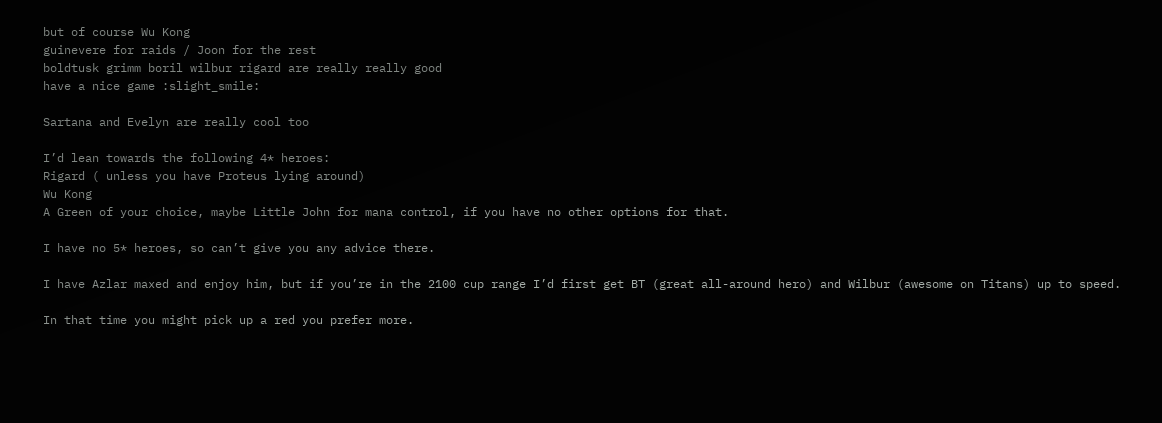but of course Wu Kong
guinevere for raids / Joon for the rest
boldtusk grimm boril wilbur rigard are really really good
have a nice game :slight_smile:

Sartana and Evelyn are really cool too

I’d lean towards the following 4* heroes:
Rigard ( unless you have Proteus lying around)
Wu Kong
A Green of your choice, maybe Little John for mana control, if you have no other options for that.

I have no 5* heroes, so can’t give you any advice there.

I have Azlar maxed and enjoy him, but if you’re in the 2100 cup range I’d first get BT (great all-around hero) and Wilbur (awesome on Titans) up to speed.

In that time you might pick up a red you prefer more.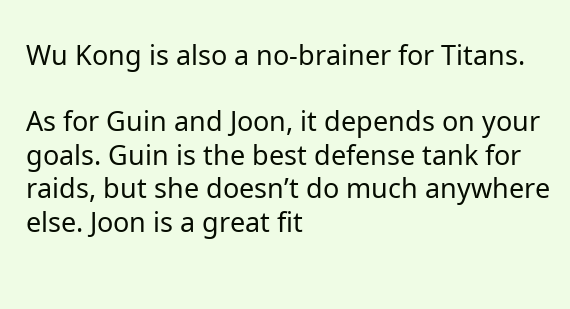Wu Kong is also a no-brainer for Titans.

As for Guin and Joon, it depends on your goals. Guin is the best defense tank for raids, but she doesn’t do much anywhere else. Joon is a great fit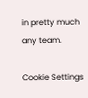in pretty much any team.

Cookie Settings